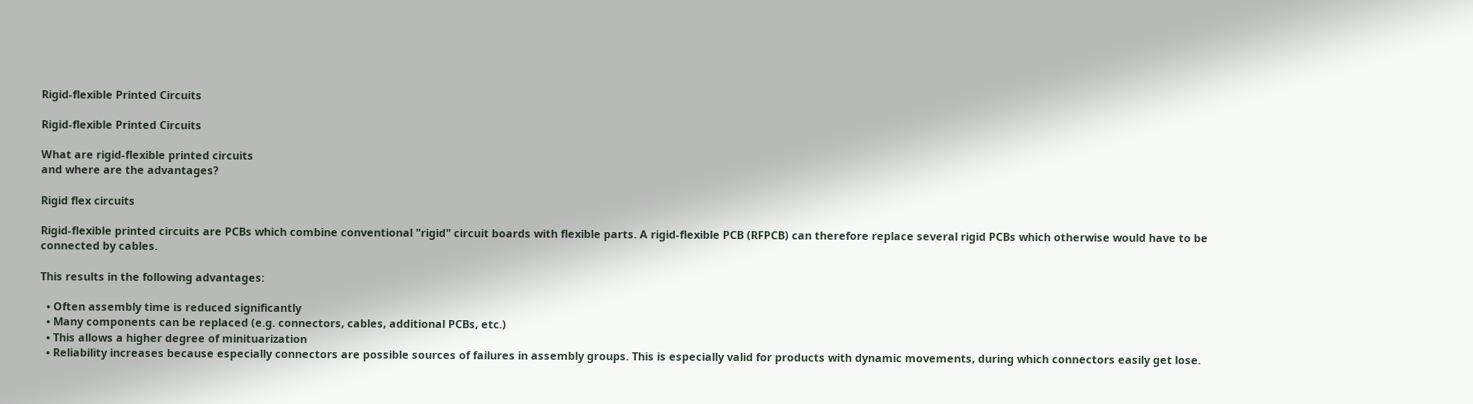Rigid-flexible Printed Circuits

Rigid-flexible Printed Circuits

What are rigid-flexible printed circuits
and where are the advantages?

Rigid flex circuits

Rigid-flexible printed circuits are PCBs which combine conventional "rigid" circuit boards with flexible parts. A rigid-flexible PCB (RFPCB) can therefore replace several rigid PCBs which otherwise would have to be connected by cables.

This results in the following advantages:

  • Often assembly time is reduced significantly
  • Many components can be replaced (e.g. connectors, cables, additional PCBs, etc.)
  • This allows a higher degree of minituarization
  • Reliability increases because especially connectors are possible sources of failures in assembly groups. This is especially valid for products with dynamic movements, during which connectors easily get lose.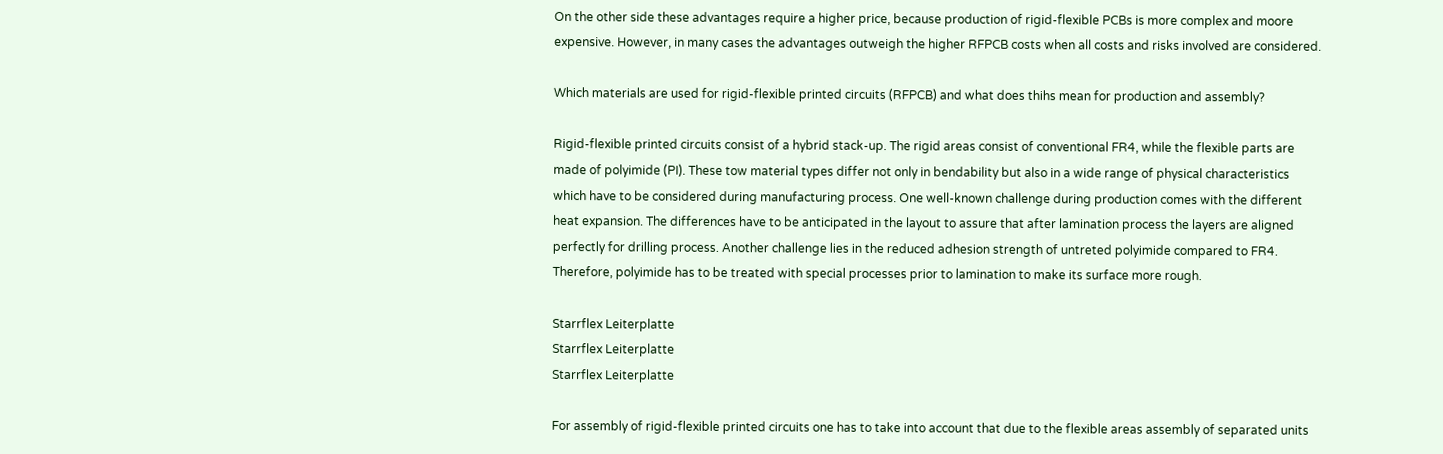On the other side these advantages require a higher price, because production of rigid-flexible PCBs is more complex and moore expensive. However, in many cases the advantages outweigh the higher RFPCB costs when all costs and risks involved are considered.

Which materials are used for rigid-flexible printed circuits (RFPCB) and what does thihs mean for production and assembly?

Rigid-flexible printed circuits consist of a hybrid stack-up. The rigid areas consist of conventional FR4, while the flexible parts are made of polyimide (PI). These tow material types differ not only in bendability but also in a wide range of physical characteristics which have to be considered during manufacturing process. One well-known challenge during production comes with the different heat expansion. The differences have to be anticipated in the layout to assure that after lamination process the layers are aligned perfectly for drilling process. Another challenge lies in the reduced adhesion strength of untreted polyimide compared to FR4. Therefore, polyimide has to be treated with special processes prior to lamination to make its surface more rough.

Starrflex Leiterplatte
Starrflex Leiterplatte
Starrflex Leiterplatte

For assembly of rigid-flexible printed circuits one has to take into account that due to the flexible areas assembly of separated units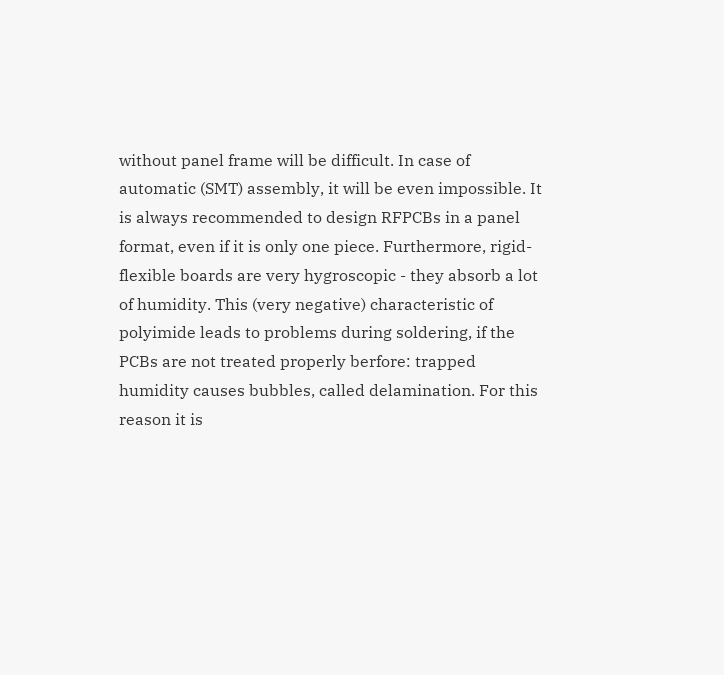without panel frame will be difficult. In case of automatic (SMT) assembly, it will be even impossible. It is always recommended to design RFPCBs in a panel format, even if it is only one piece. Furthermore, rigid-flexible boards are very hygroscopic - they absorb a lot of humidity. This (very negative) characteristic of polyimide leads to problems during soldering, if the PCBs are not treated properly berfore: trapped humidity causes bubbles, called delamination. For this reason it is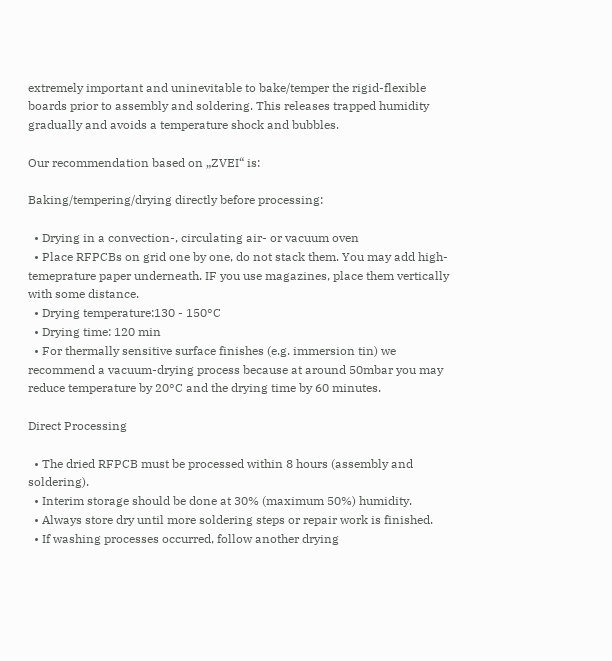extremely important and uninevitable to bake/temper the rigid-flexible boards prior to assembly and soldering. This releases trapped humidity gradually and avoids a temperature shock and bubbles.

Our recommendation based on „ZVEI“ is:

Baking/tempering/drying directly before processing:

  • Drying in a convection-, circulating air- or vacuum oven
  • Place RFPCBs on grid one by one, do not stack them. You may add high-temeprature paper underneath. IF you use magazines, place them vertically with some distance.
  • Drying temperature:130 - 150°C
  • Drying time: 120 min
  • For thermally sensitive surface finishes (e.g. immersion tin) we recommend a vacuum-drying process because at around 50mbar you may reduce temperature by 20°C and the drying time by 60 minutes.

Direct Processing

  • The dried RFPCB must be processed within 8 hours (assembly and soldering).
  • Interim storage should be done at 30% (maximum 50%) humidity.
  • Always store dry until more soldering steps or repair work is finished.
  • If washing processes occurred, follow another drying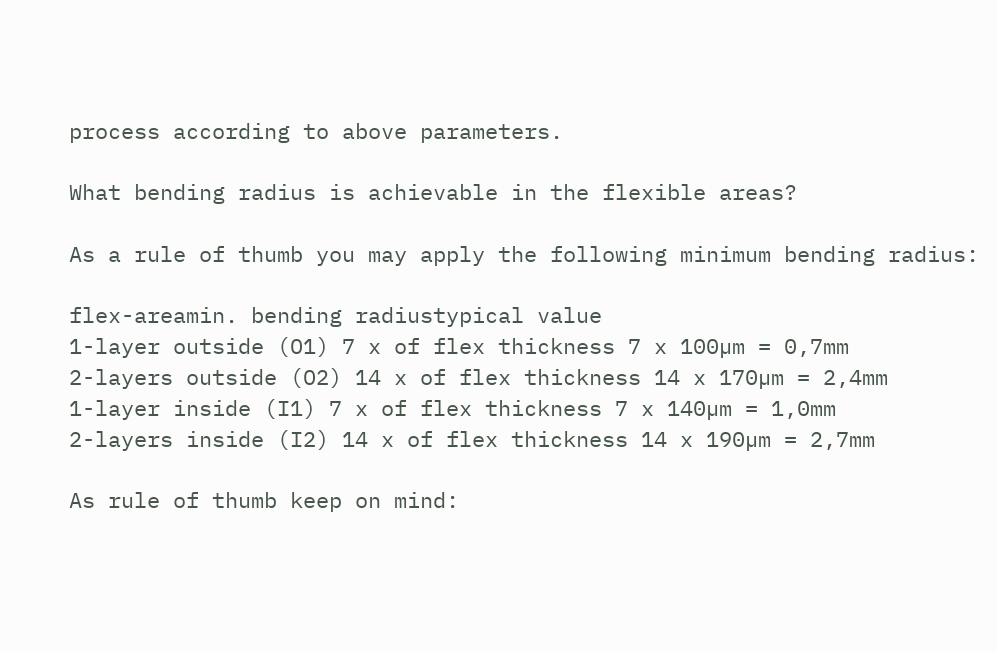process according to above parameters.

What bending radius is achievable in the flexible areas?

As a rule of thumb you may apply the following minimum bending radius:

flex-areamin. bending radiustypical value
1-layer outside (O1) 7 x of flex thickness 7 x 100µm = 0,7mm
2-layers outside (O2) 14 x of flex thickness 14 x 170µm = 2,4mm
1-layer inside (I1) 7 x of flex thickness 7 x 140µm = 1,0mm
2-layers inside (I2) 14 x of flex thickness 14 x 190µm = 2,7mm

As rule of thumb keep on mind: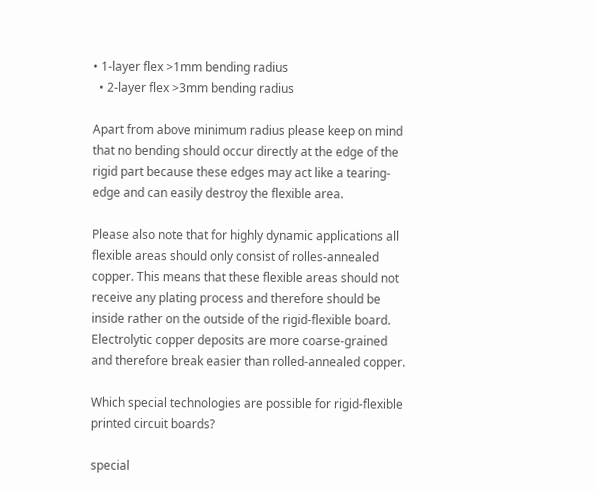• 1-layer flex >1mm bending radius
  • 2-layer flex >3mm bending radius

Apart from above minimum radius please keep on mind that no bending should occur directly at the edge of the rigid part because these edges may act like a tearing-edge and can easily destroy the flexible area.

Please also note that for highly dynamic applications all flexible areas should only consist of rolles-annealed copper. This means that these flexible areas should not receive any plating process and therefore should be inside rather on the outside of the rigid-flexible board. Electrolytic copper deposits are more coarse-grained and therefore break easier than rolled-annealed copper.

Which special technologies are possible for rigid-flexible printed circuit boards?

special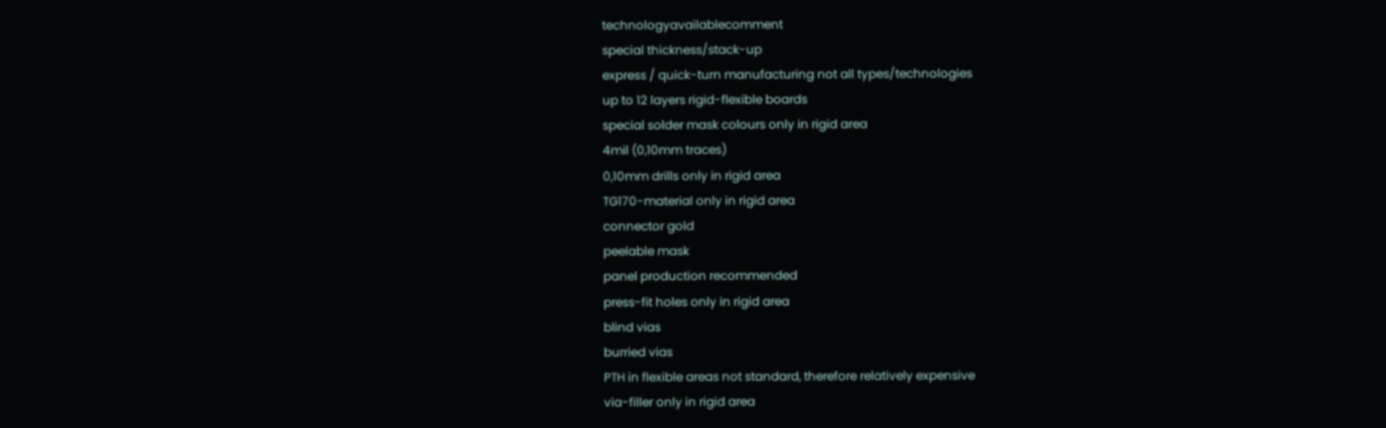technologyavailablecomment
special thickness/stack-up
express / quick-turn manufacturing not all types/technologies
up to 12 layers rigid-flexible boards
special solder mask colours only in rigid area
4mil (0,10mm traces)
0,10mm drills only in rigid area
TG170-material only in rigid area
connector gold
peelable mask
panel production recommended
press-fit holes only in rigid area
blind vias
burried vias
PTH in flexible areas not standard, therefore relatively expensive
via-filler only in rigid area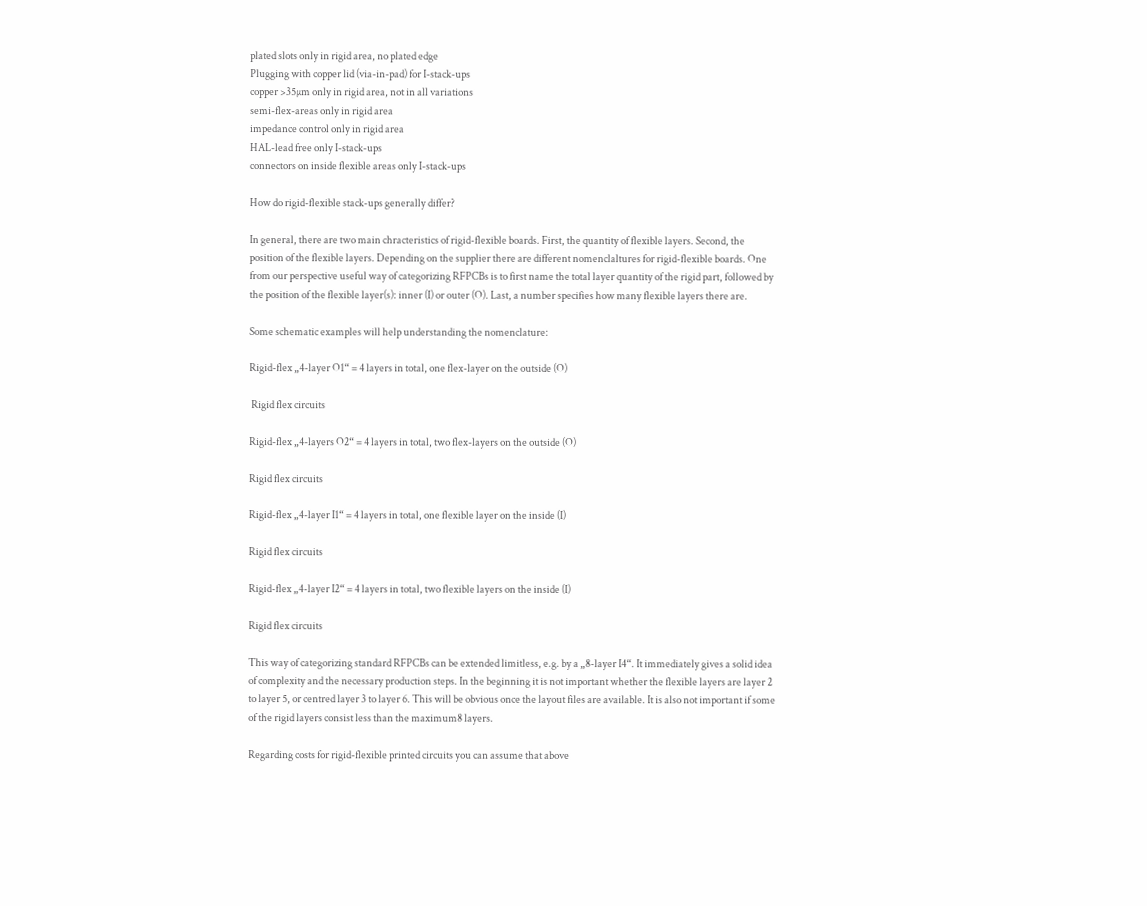plated slots only in rigid area, no plated edge
Plugging with copper lid (via-in-pad) for I-stack-ups
copper >35µm only in rigid area, not in all variations
semi-flex-areas only in rigid area
impedance control only in rigid area
HAL-lead free only I-stack-ups
connectors on inside flexible areas only I-stack-ups

How do rigid-flexible stack-ups generally differ?

In general, there are two main chracteristics of rigid-flexible boards. First, the quantity of flexible layers. Second, the position of the flexible layers. Depending on the supplier there are different nomenclaltures for rigid-flexible boards. One from our perspective useful way of categorizing RFPCBs is to first name the total layer quantity of the rigid part, followed by the position of the flexible layer(s): inner (I) or outer (O). Last, a number specifies how many flexible layers there are.

Some schematic examples will help understanding the nomenclature:

Rigid-flex „4-layer O1“ = 4 layers in total, one flex-layer on the outside (O)

 Rigid flex circuits

Rigid-flex „4-layers O2“ = 4 layers in total, two flex-layers on the outside (O)

Rigid flex circuits

Rigid-flex „4-layer I1“ = 4 layers in total, one flexible layer on the inside (I)

Rigid flex circuits

Rigid-flex „4-layer I2“ = 4 layers in total, two flexible layers on the inside (I)

Rigid flex circuits

This way of categorizing standard RFPCBs can be extended limitless, e.g. by a „8-layer I4“. It immediately gives a solid idea of complexity and the necessary production steps. In the beginning it is not important whether the flexible layers are layer 2 to layer 5, or centred layer 3 to layer 6. This will be obvious once the layout files are available. It is also not important if some of the rigid layers consist less than the maximum8 layers.

Regarding costs for rigid-flexible printed circuits you can assume that above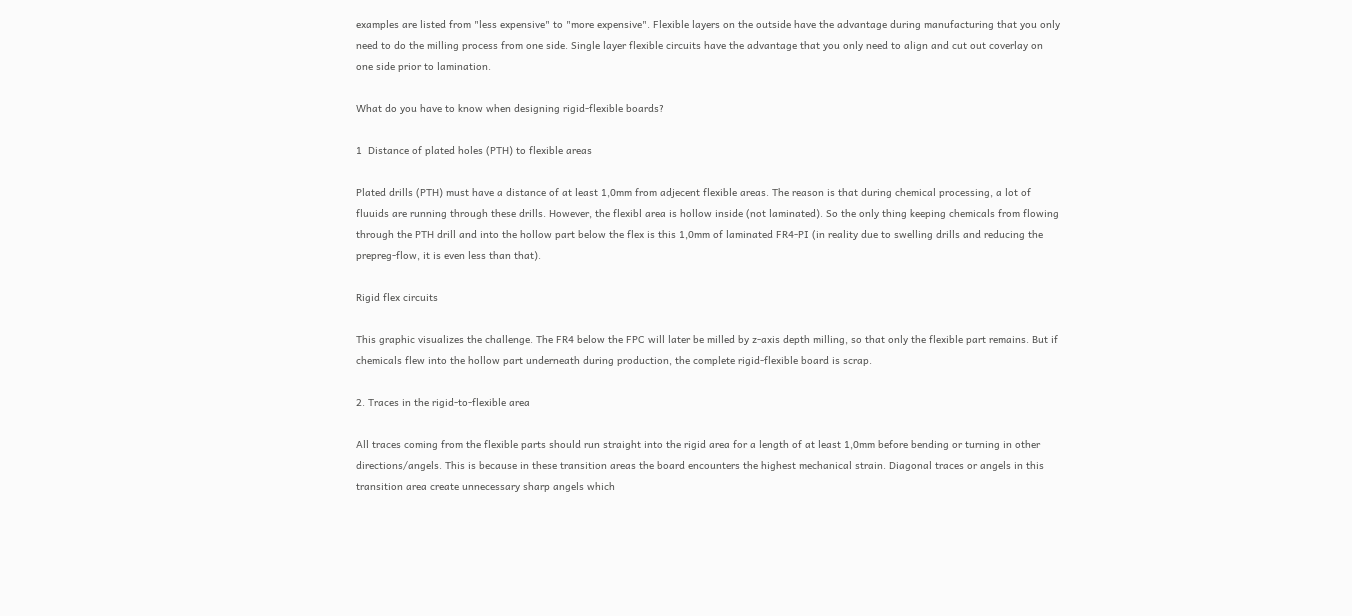examples are listed from "less expensive" to "more expensive". Flexible layers on the outside have the advantage during manufacturing that you only need to do the milling process from one side. Single layer flexible circuits have the advantage that you only need to align and cut out coverlay on one side prior to lamination.

What do you have to know when designing rigid-flexible boards?

1  Distance of plated holes (PTH) to flexible areas

Plated drills (PTH) must have a distance of at least 1,0mm from adjecent flexible areas. The reason is that during chemical processing, a lot of fluuids are running through these drills. However, the flexibl area is hollow inside (not laminated). So the only thing keeping chemicals from flowing through the PTH drill and into the hollow part below the flex is this 1,0mm of laminated FR4-PI (in reality due to swelling drills and reducing the prepreg-flow, it is even less than that).

Rigid flex circuits

This graphic visualizes the challenge. The FR4 below the FPC will later be milled by z-axis depth milling, so that only the flexible part remains. But if chemicals flew into the hollow part underneath during production, the complete rigid-flexible board is scrap.

2. Traces in the rigid-to-flexible area

All traces coming from the flexible parts should run straight into the rigid area for a length of at least 1,0mm before bending or turning in other directions/angels. This is because in these transition areas the board encounters the highest mechanical strain. Diagonal traces or angels in this transition area create unnecessary sharp angels which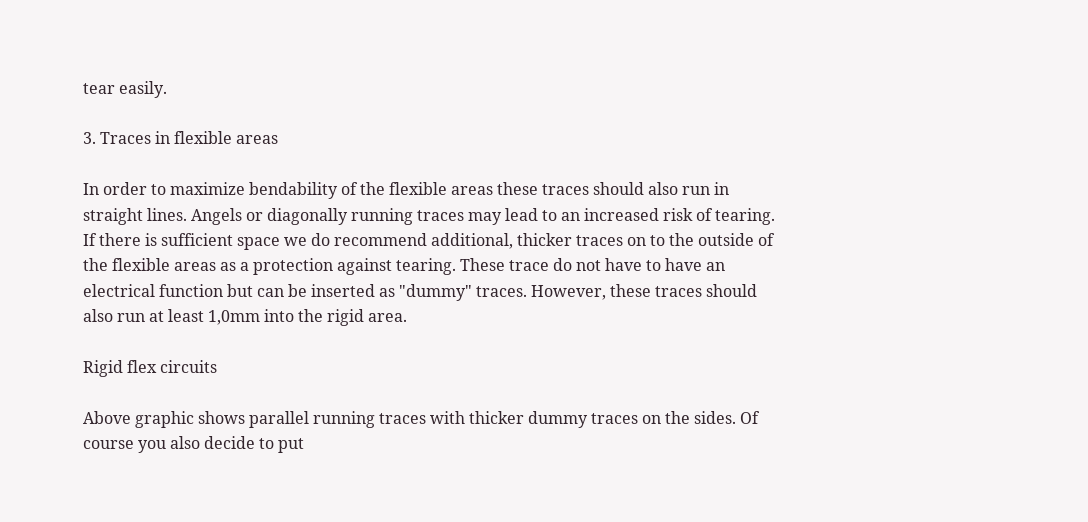tear easily.

3. Traces in flexible areas

In order to maximize bendability of the flexible areas these traces should also run in straight lines. Angels or diagonally running traces may lead to an increased risk of tearing. If there is sufficient space we do recommend additional, thicker traces on to the outside of the flexible areas as a protection against tearing. These trace do not have to have an electrical function but can be inserted as "dummy" traces. However, these traces should also run at least 1,0mm into the rigid area.

Rigid flex circuits

Above graphic shows parallel running traces with thicker dummy traces on the sides. Of course you also decide to put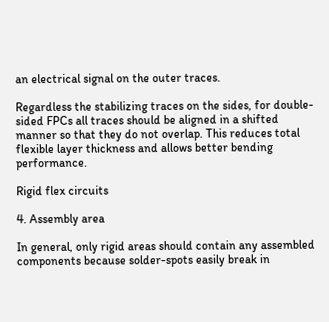an electrical signal on the outer traces.

Regardless the stabilizing traces on the sides, for double-sided FPCs all traces should be aligned in a shifted manner so that they do not overlap. This reduces total flexible layer thickness and allows better bending performance.

Rigid flex circuits

4. Assembly area

In general, only rigid areas should contain any assembled components because solder-spots easily break in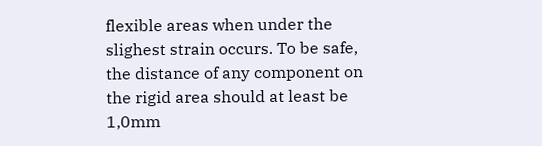flexible areas when under the slighest strain occurs. To be safe, the distance of any component on the rigid area should at least be 1,0mm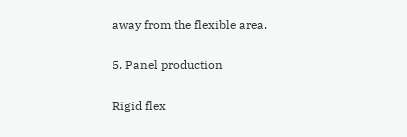away from the flexible area.

5. Panel production

Rigid flex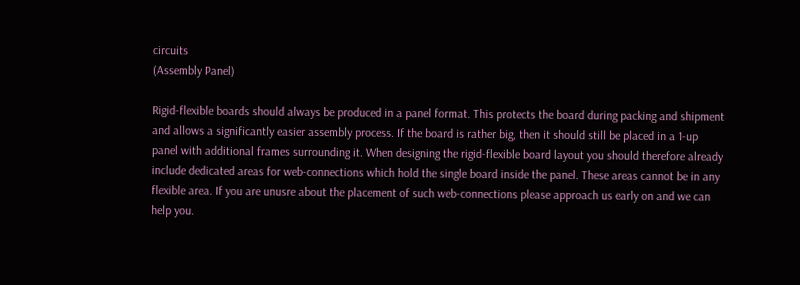circuits
(Assembly Panel)

Rigid-flexible boards should always be produced in a panel format. This protects the board during packing and shipment and allows a significantly easier assembly process. If the board is rather big, then it should still be placed in a 1-up panel with additional frames surrounding it. When designing the rigid-flexible board layout you should therefore already include dedicated areas for web-connections which hold the single board inside the panel. These areas cannot be in any flexible area. If you are unusre about the placement of such web-connections please approach us early on and we can help you.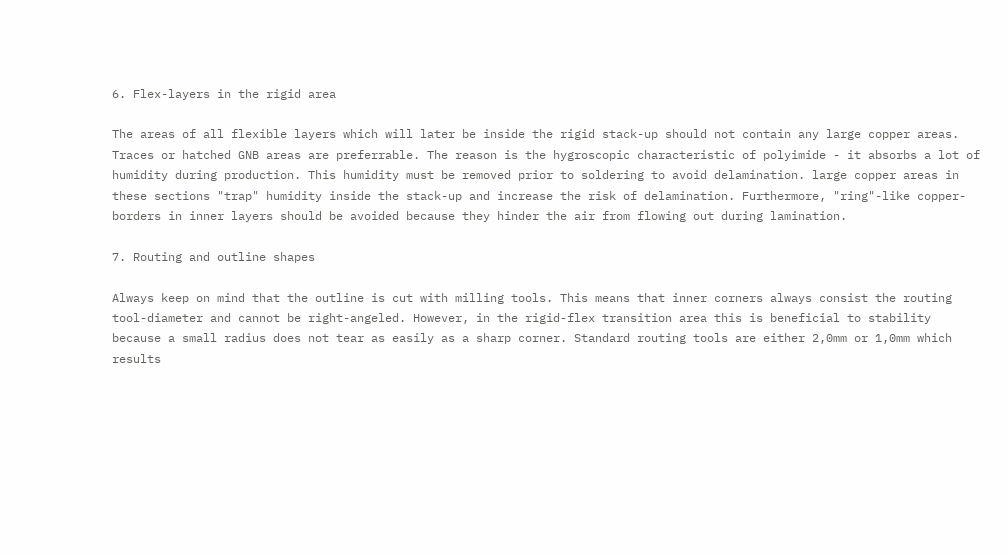6. Flex-layers in the rigid area

The areas of all flexible layers which will later be inside the rigid stack-up should not contain any large copper areas. Traces or hatched GNB areas are preferrable. The reason is the hygroscopic characteristic of polyimide - it absorbs a lot of humidity during production. This humidity must be removed prior to soldering to avoid delamination. large copper areas in these sections "trap" humidity inside the stack-up and increase the risk of delamination. Furthermore, "ring"-like copper-borders in inner layers should be avoided because they hinder the air from flowing out during lamination.

7. Routing and outline shapes

Always keep on mind that the outline is cut with milling tools. This means that inner corners always consist the routing tool-diameter and cannot be right-angeled. However, in the rigid-flex transition area this is beneficial to stability because a small radius does not tear as easily as a sharp corner. Standard routing tools are either 2,0mm or 1,0mm which results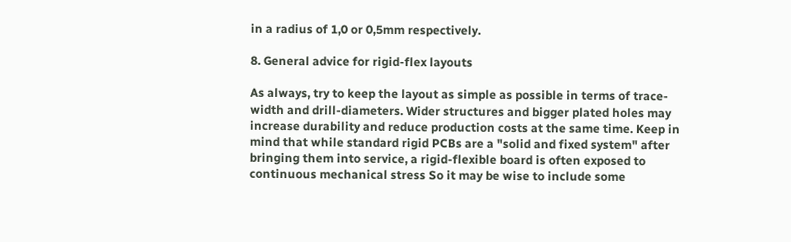in a radius of 1,0 or 0,5mm respectively.

8. General advice for rigid-flex layouts

As always, try to keep the layout as simple as possible in terms of trace-width and drill-diameters. Wider structures and bigger plated holes may increase durability and reduce production costs at the same time. Keep in mind that while standard rigid PCBs are a "solid and fixed system" after bringing them into service, a rigid-flexible board is often exposed to continuous mechanical stress So it may be wise to include some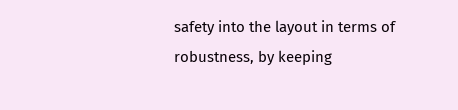safety into the layout in terms of robustness, by keeping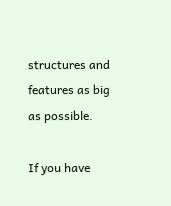structures and features as big as possible.

If you have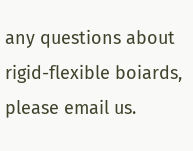any questions about rigid-flexible boiards, please email us.